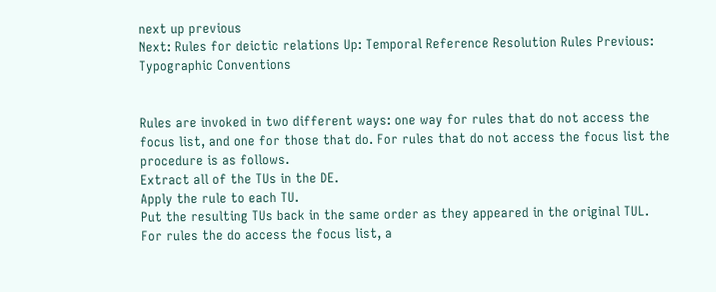next up previous
Next: Rules for deictic relations Up: Temporal Reference Resolution Rules Previous: Typographic Conventions


Rules are invoked in two different ways: one way for rules that do not access the focus list, and one for those that do. For rules that do not access the focus list the procedure is as follows.
Extract all of the TUs in the DE.
Apply the rule to each TU.
Put the resulting TUs back in the same order as they appeared in the original TUL.
For rules the do access the focus list, a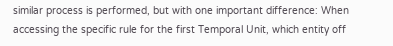similar process is performed, but with one important difference: When accessing the specific rule for the first Temporal Unit, which entity off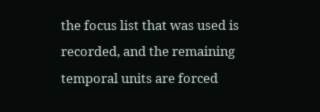the focus list that was used is recorded, and the remaining temporal units are forced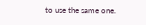to use the same one.